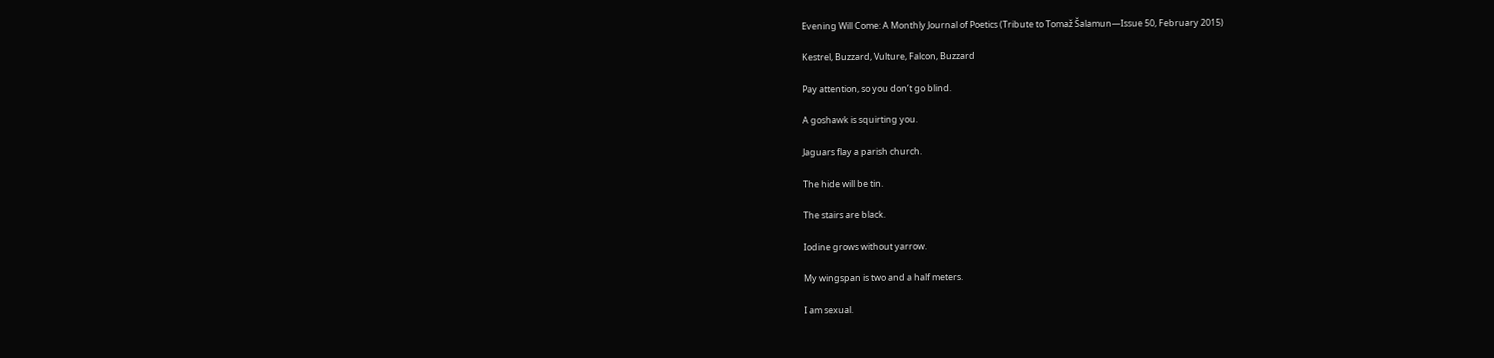Evening Will Come: A Monthly Journal of Poetics (Tribute to Tomaž Šalamun—Issue 50, February 2015)

Kestrel, Buzzard, Vulture, Falcon, Buzzard

Pay attention, so you don’t go blind.

A goshawk is squirting you.

Jaguars flay a parish church.

The hide will be tin.

The stairs are black.

Iodine grows without yarrow.

My wingspan is two and a half meters.

I am sexual.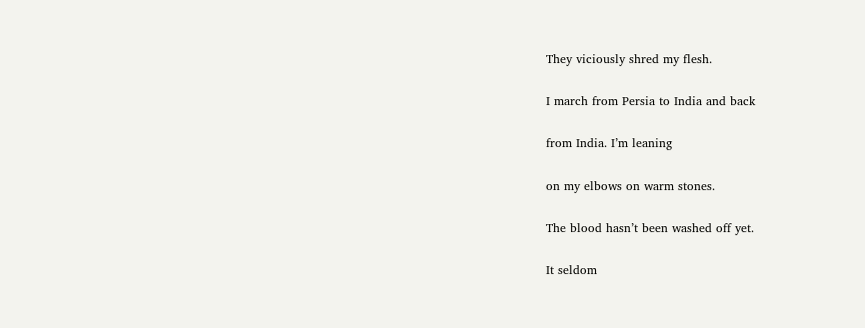They viciously shred my flesh.

I march from Persia to India and back

from India. I’m leaning

on my elbows on warm stones.

The blood hasn’t been washed off yet.

It seldom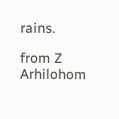rains.

from Z Arhilohom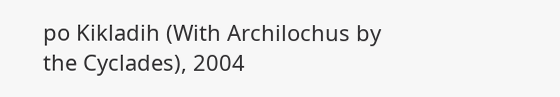po Kikladih (With Archilochus by the Cyclades), 2004